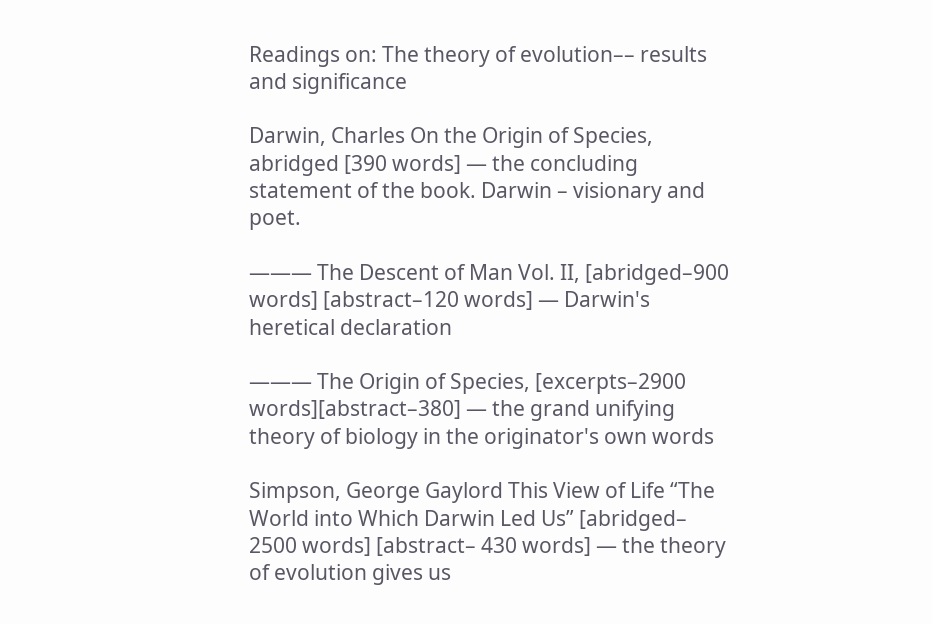Readings on: The theory of evolution–– results and significance

Darwin, Charles On the Origin of Species, abridged [390 words] — the concluding statement of the book. Darwin – visionary and poet.

——— The Descent of Man Vol. II, [abridged–900 words] [abstract–120 words] — Darwin's heretical declaration

——— The Origin of Species, [excerpts–2900 words][abstract–380] — the grand unifying theory of biology in the originator's own words

Simpson, George Gaylord This View of Life “The World into Which Darwin Led Us” [abridged– 2500 words] [abstract– 430 words] — the theory of evolution gives us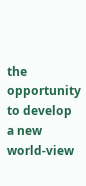the opportunity to develop a new world-view